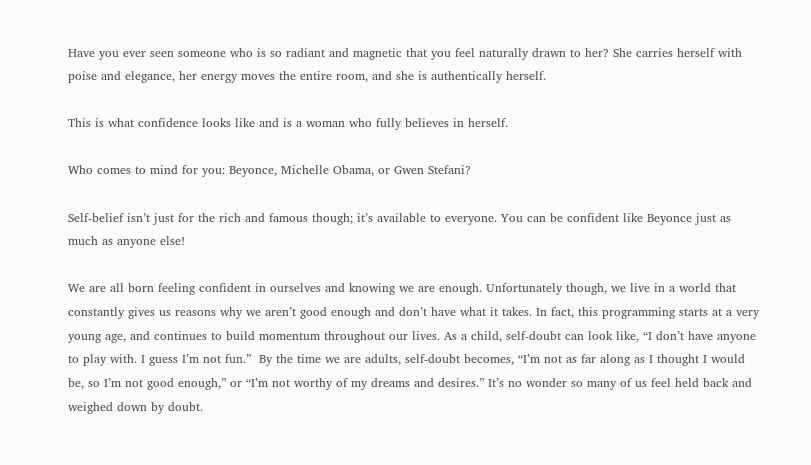Have you ever seen someone who is so radiant and magnetic that you feel naturally drawn to her? She carries herself with poise and elegance, her energy moves the entire room, and she is authentically herself.

This is what confidence looks like and is a woman who fully believes in herself.

Who comes to mind for you: Beyonce, Michelle Obama, or Gwen Stefani?

Self-belief isn’t just for the rich and famous though; it’s available to everyone. You can be confident like Beyonce just as much as anyone else!

We are all born feeling confident in ourselves and knowing we are enough. Unfortunately though, we live in a world that constantly gives us reasons why we aren’t good enough and don’t have what it takes. In fact, this programming starts at a very young age, and continues to build momentum throughout our lives. As a child, self-doubt can look like, “I don’t have anyone to play with. I guess I’m not fun.”  By the time we are adults, self-doubt becomes, “I’m not as far along as I thought I would be, so I’m not good enough,” or “I’m not worthy of my dreams and desires.” It’s no wonder so many of us feel held back and weighed down by doubt.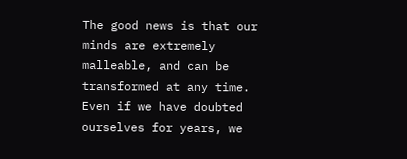The good news is that our minds are extremely malleable, and can be transformed at any time. Even if we have doubted ourselves for years, we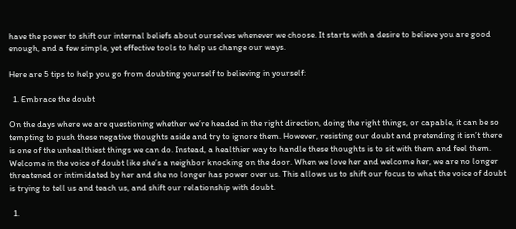have the power to shift our internal beliefs about ourselves whenever we choose. It starts with a desire to believe you are good enough, and a few simple, yet effective tools to help us change our ways.

Here are 5 tips to help you go from doubting yourself to believing in yourself:

  1. Embrace the doubt

On the days where we are questioning whether we’re headed in the right direction, doing the right things, or capable, it can be so tempting to push these negative thoughts aside and try to ignore them. However, resisting our doubt and pretending it isn’t there is one of the unhealthiest things we can do. Instead, a healthier way to handle these thoughts is to sit with them and feel them. Welcome in the voice of doubt like she’s a neighbor knocking on the door. When we love her and welcome her, we are no longer threatened or intimidated by her and she no longer has power over us. This allows us to shift our focus to what the voice of doubt is trying to tell us and teach us, and shift our relationship with doubt.

  1.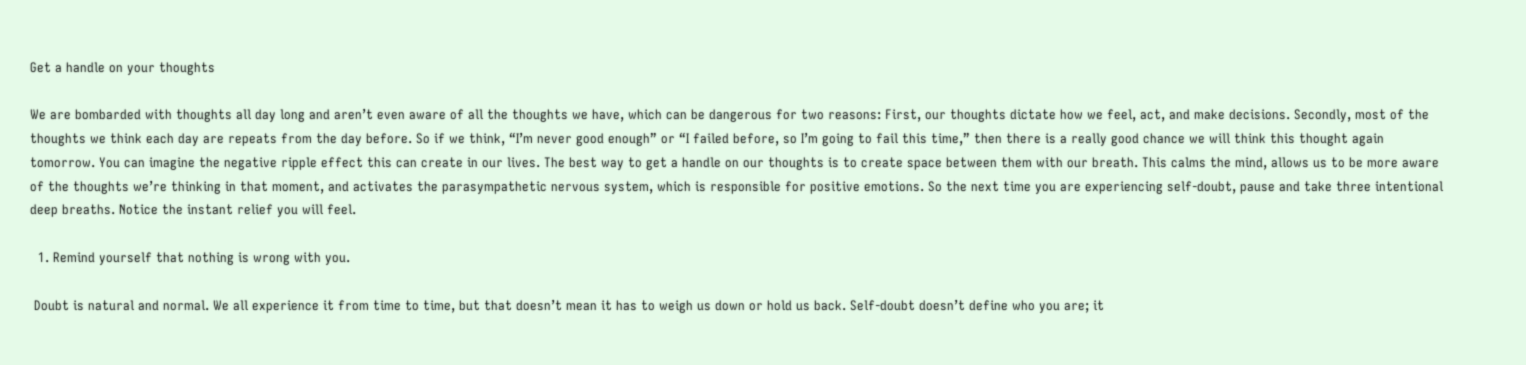Get a handle on your thoughts

We are bombarded with thoughts all day long and aren’t even aware of all the thoughts we have, which can be dangerous for two reasons: First, our thoughts dictate how we feel, act, and make decisions. Secondly, most of the thoughts we think each day are repeats from the day before. So if we think, “I’m never good enough” or “I failed before, so I’m going to fail this time,” then there is a really good chance we will think this thought again tomorrow. You can imagine the negative ripple effect this can create in our lives. The best way to get a handle on our thoughts is to create space between them with our breath. This calms the mind, allows us to be more aware of the thoughts we’re thinking in that moment, and activates the parasympathetic nervous system, which is responsible for positive emotions. So the next time you are experiencing self-doubt, pause and take three intentional deep breaths. Notice the instant relief you will feel.

  1. Remind yourself that nothing is wrong with you.

 Doubt is natural and normal. We all experience it from time to time, but that doesn’t mean it has to weigh us down or hold us back. Self-doubt doesn’t define who you are; it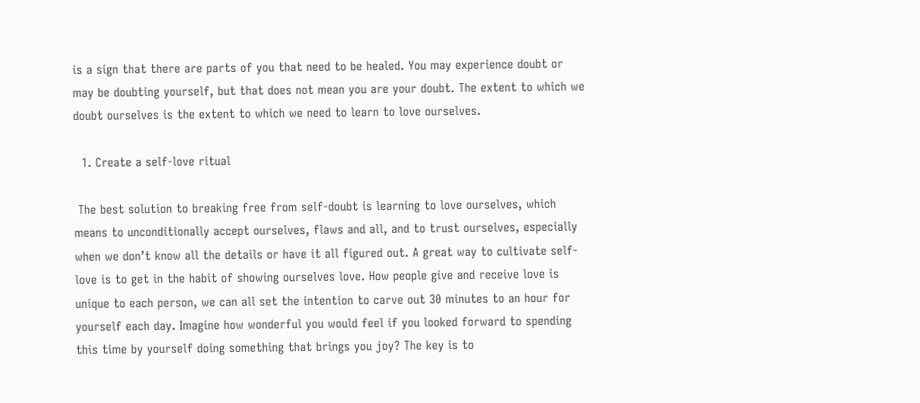is a sign that there are parts of you that need to be healed. You may experience doubt or may be doubting yourself, but that does not mean you are your doubt. The extent to which we doubt ourselves is the extent to which we need to learn to love ourselves.

  1. Create a self-love ritual

 The best solution to breaking free from self-doubt is learning to love ourselves, which means to unconditionally accept ourselves, flaws and all, and to trust ourselves, especially when we don’t know all the details or have it all figured out. A great way to cultivate self-love is to get in the habit of showing ourselves love. How people give and receive love is unique to each person, we can all set the intention to carve out 30 minutes to an hour for yourself each day. Imagine how wonderful you would feel if you looked forward to spending this time by yourself doing something that brings you joy? The key is to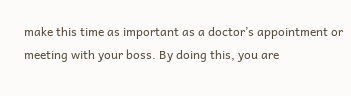make this time as important as a doctor’s appointment or meeting with your boss. By doing this, you are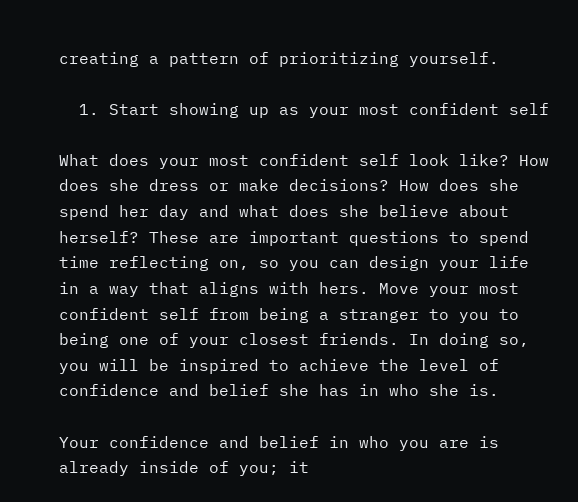creating a pattern of prioritizing yourself.

  1. Start showing up as your most confident self

What does your most confident self look like? How does she dress or make decisions? How does she spend her day and what does she believe about herself? These are important questions to spend time reflecting on, so you can design your life in a way that aligns with hers. Move your most confident self from being a stranger to you to being one of your closest friends. In doing so, you will be inspired to achieve the level of confidence and belief she has in who she is.

Your confidence and belief in who you are is already inside of you; it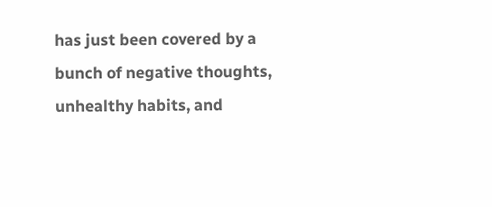has just been covered by a bunch of negative thoughts, unhealthy habits, and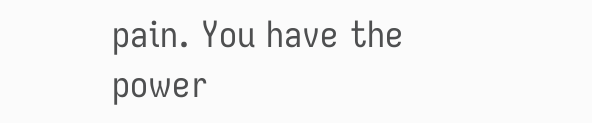pain. You have the power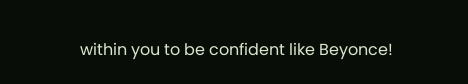within you to be confident like Beyonce!